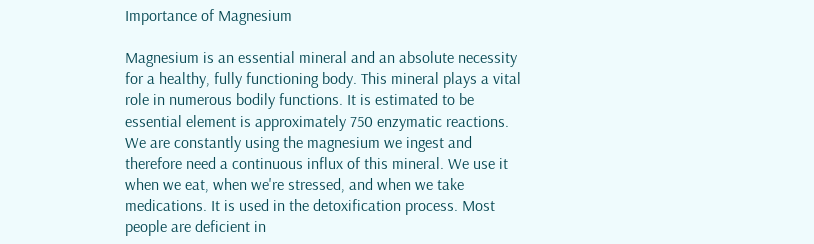Importance of Magnesium

Magnesium is an essential mineral and an absolute necessity for a healthy, fully functioning body. This mineral plays a vital role in numerous bodily functions. It is estimated to be essential element is approximately 750 enzymatic reactions. We are constantly using the magnesium we ingest and therefore need a continuous influx of this mineral. We use it when we eat, when we're stressed, and when we take medications. It is used in the detoxification process. Most people are deficient in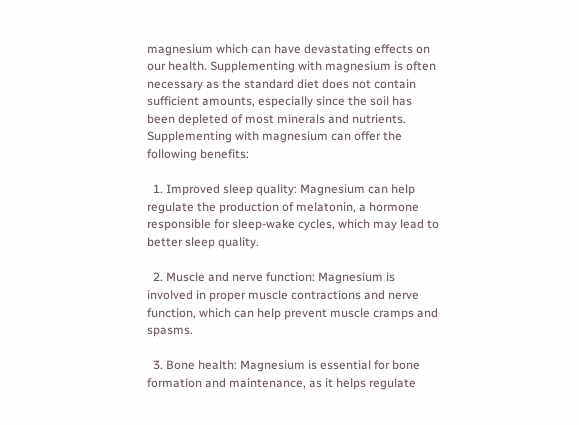magnesium which can have devastating effects on our health. Supplementing with magnesium is often necessary as the standard diet does not contain sufficient amounts, especially since the soil has been depleted of most minerals and nutrients. Supplementing with magnesium can offer the following benefits:

  1. Improved sleep quality: Magnesium can help regulate the production of melatonin, a hormone responsible for sleep-wake cycles, which may lead to better sleep quality.

  2. Muscle and nerve function: Magnesium is involved in proper muscle contractions and nerve function, which can help prevent muscle cramps and spasms.

  3. Bone health: Magnesium is essential for bone formation and maintenance, as it helps regulate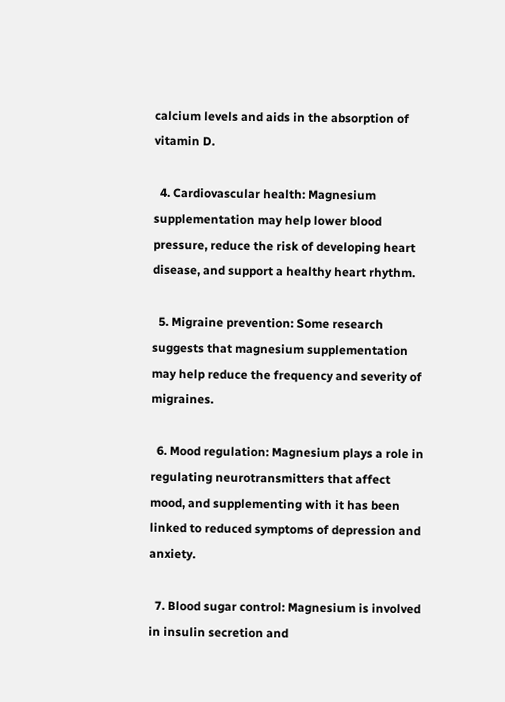calcium levels and aids in the absorption of vitamin D.

  4. Cardiovascular health: Magnesium supplementation may help lower blood pressure, reduce the risk of developing heart disease, and support a healthy heart rhythm.

  5. Migraine prevention: Some research suggests that magnesium supplementation may help reduce the frequency and severity of migraines.

  6. Mood regulation: Magnesium plays a role in regulating neurotransmitters that affect mood, and supplementing with it has been linked to reduced symptoms of depression and anxiety.

  7. Blood sugar control: Magnesium is involved in insulin secretion and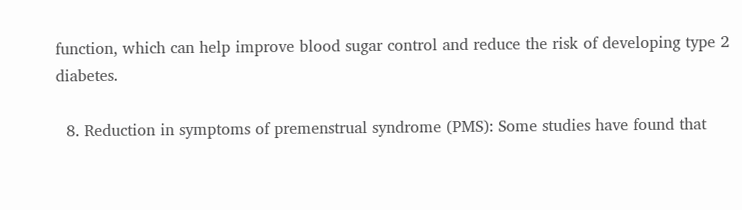function, which can help improve blood sugar control and reduce the risk of developing type 2 diabetes.

  8. Reduction in symptoms of premenstrual syndrome (PMS): Some studies have found that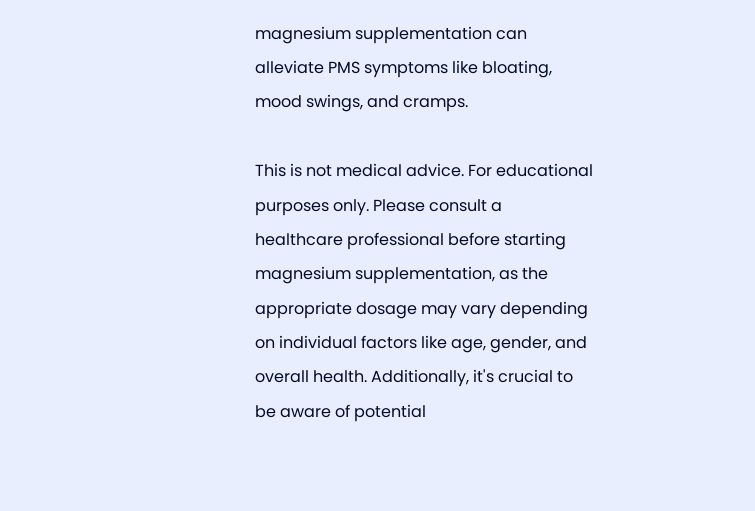magnesium supplementation can alleviate PMS symptoms like bloating, mood swings, and cramps.

This is not medical advice. For educational purposes only. Please consult a healthcare professional before starting magnesium supplementation, as the appropriate dosage may vary depending on individual factors like age, gender, and overall health. Additionally, it's crucial to be aware of potential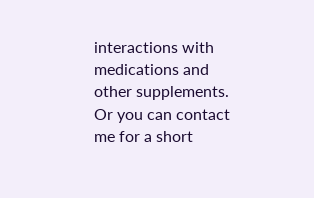interactions with medications and other supplements. Or you can contact me for a short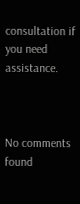consultation if you need assistance.



No comments found